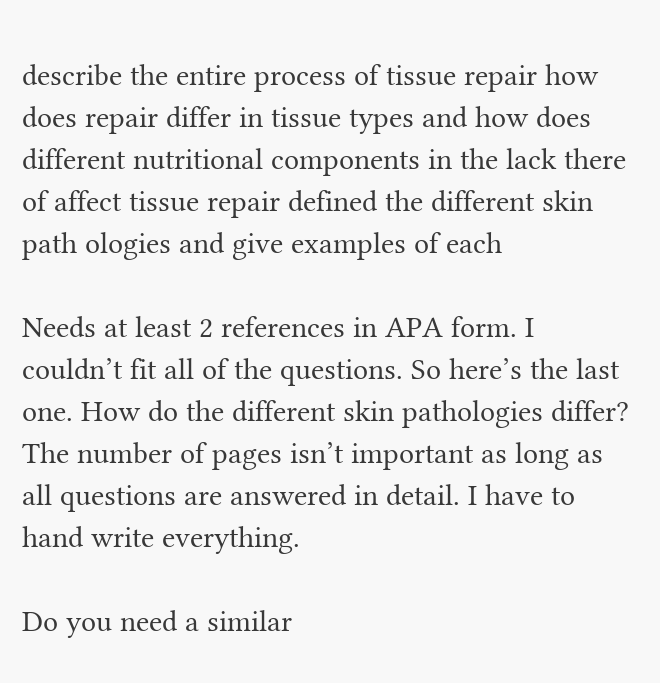describe the entire process of tissue repair how does repair differ in tissue types and how does different nutritional components in the lack there of affect tissue repair defined the different skin path ologies and give examples of each

Needs at least 2 references in APA form. I couldn’t fit all of the questions. So here’s the last one. How do the different skin pathologies differ? The number of pages isn’t important as long as all questions are answered in detail. I have to hand write everything.

Do you need a similar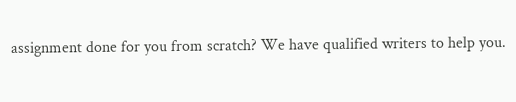assignment done for you from scratch? We have qualified writers to help you.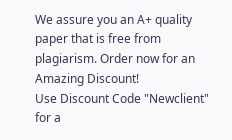We assure you an A+ quality paper that is free from plagiarism. Order now for an Amazing Discount!
Use Discount Code "Newclient" for a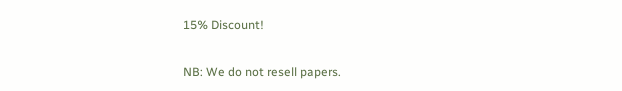15% Discount!

NB: We do not resell papers.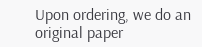Upon ordering, we do an original paper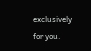exclusively for you.